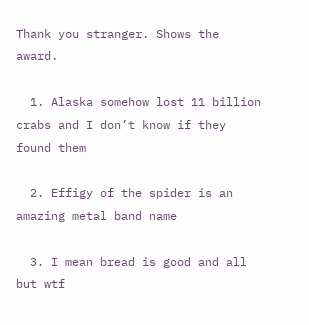Thank you stranger. Shows the award.

  1. Alaska somehow lost 11 billion crabs and I don’t know if they found them

  2. Effigy of the spider is an amazing metal band name

  3. I mean bread is good and all but wtf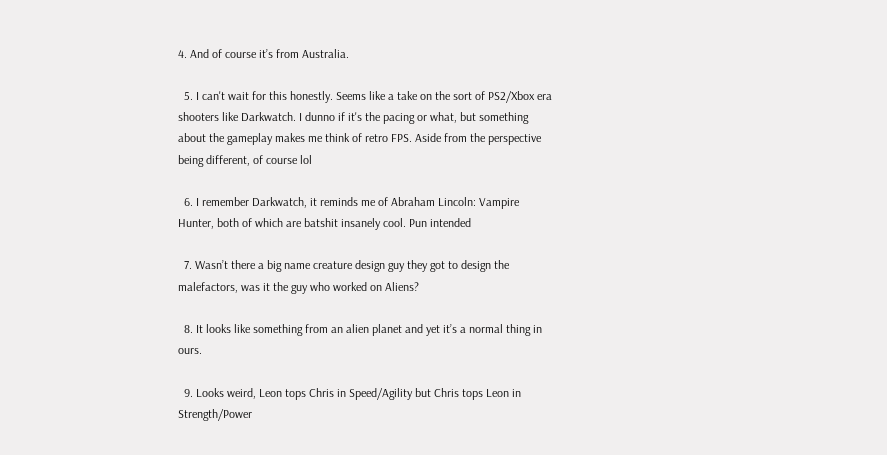4. And of course it’s from Australia.

  5. I can't wait for this honestly. Seems like a take on the sort of PS2/Xbox era shooters like Darkwatch. I dunno if it's the pacing or what, but something about the gameplay makes me think of retro FPS. Aside from the perspective being different, of course lol

  6. I remember Darkwatch, it reminds me of Abraham Lincoln: Vampire Hunter, both of which are batshit insanely cool. Pun intended

  7. Wasn’t there a big name creature design guy they got to design the malefactors, was it the guy who worked on Aliens?

  8. It looks like something from an alien planet and yet it’s a normal thing in ours.

  9. Looks weird, Leon tops Chris in Speed/Agility but Chris tops Leon in Strength/Power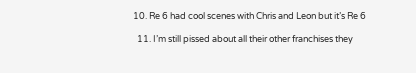10. Re 6 had cool scenes with Chris and Leon but it’s Re 6

  11. I’m still pissed about all their other franchises they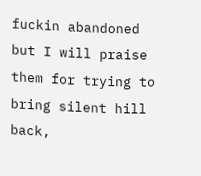fuckin abandoned but I will praise them for trying to bring silent hill back,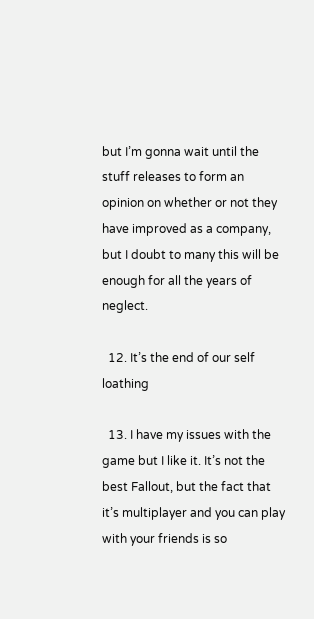but I’m gonna wait until the stuff releases to form an opinion on whether or not they have improved as a company, but I doubt to many this will be enough for all the years of neglect.

  12. It’s the end of our self loathing

  13. I have my issues with the game but I like it. It’s not the best Fallout, but the fact that it’s multiplayer and you can play with your friends is so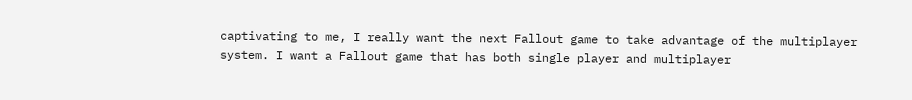captivating to me, I really want the next Fallout game to take advantage of the multiplayer system. I want a Fallout game that has both single player and multiplayer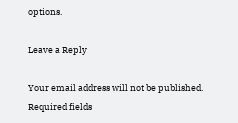options.

Leave a Reply

Your email address will not be published. Required fields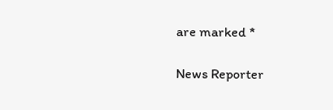are marked *

News Reporter